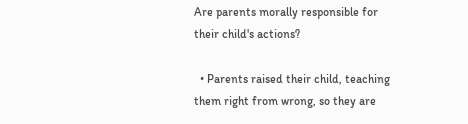Are parents morally responsible for their child's actions?

  • Parents raised their child, teaching them right from wrong, so they are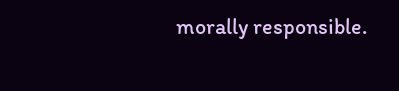morally responsible.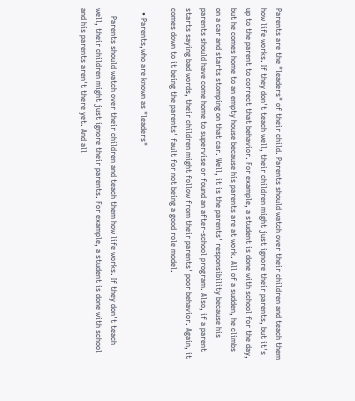Parents are the "leaders" of their child. Parents should watch over their children and teach them how life works. If they don't teach well, their children might just ignore their parents, but it's up to the parent to correct that behavior. For example, a student is done with school for the day, but he comes home to an empty house because his parents are at work. All of a sudden, he climbs on a car and starts stomping on that car. Well, it is the parents' responsibility because his parents should have come home to supervise or found an after-school program. Also, if a parent starts saying bad words, their children might follow from their parents' poor behavior. Again, it comes down to it being the parents' fault for not being a good role model.

  • Parents,who are known as "leaders"

    Parents should watch over their children and teach them how life works. If they don't teach well, their children might just ignore their parents. For example, a student is done with school and his parents aren't there yet. And all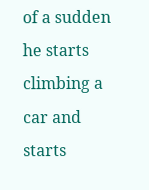of a sudden he starts climbing a car and starts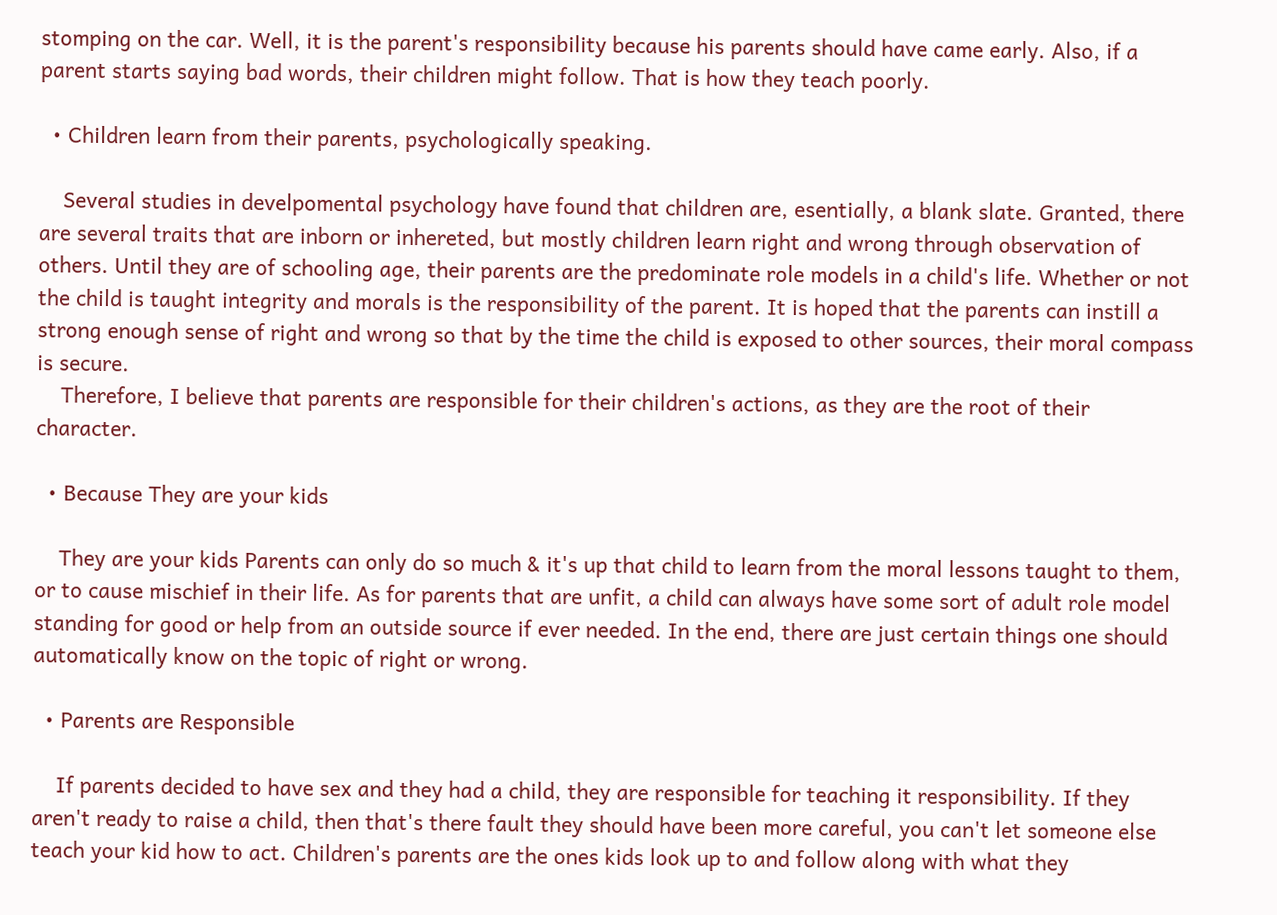stomping on the car. Well, it is the parent's responsibility because his parents should have came early. Also, if a parent starts saying bad words, their children might follow. That is how they teach poorly.

  • Children learn from their parents, psychologically speaking.

    Several studies in develpomental psychology have found that children are, esentially, a blank slate. Granted, there are several traits that are inborn or inhereted, but mostly children learn right and wrong through observation of others. Until they are of schooling age, their parents are the predominate role models in a child's life. Whether or not the child is taught integrity and morals is the responsibility of the parent. It is hoped that the parents can instill a strong enough sense of right and wrong so that by the time the child is exposed to other sources, their moral compass is secure.
    Therefore, I believe that parents are responsible for their children's actions, as they are the root of their character.

  • Because They are your kids

    They are your kids Parents can only do so much & it's up that child to learn from the moral lessons taught to them, or to cause mischief in their life. As for parents that are unfit, a child can always have some sort of adult role model standing for good or help from an outside source if ever needed. In the end, there are just certain things one should automatically know on the topic of right or wrong.

  • Parents are Responsible

    If parents decided to have sex and they had a child, they are responsible for teaching it responsibility. If they aren't ready to raise a child, then that's there fault they should have been more careful, you can't let someone else teach your kid how to act. Children's parents are the ones kids look up to and follow along with what they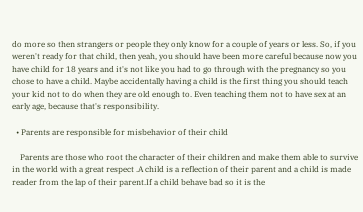do more so then strangers or people they only know for a couple of years or less. So, if you weren't ready for that child, then yeah, you should have been more careful because now you have child for 18 years and it's not like you had to go through with the pregnancy so you chose to have a child. Maybe accidentally having a child is the first thing you should teach your kid not to do when they are old enough to. Even teaching them not to have sex at an early age, because that's responsibility.

  • Parents are responsible for misbehavior of their child

    Parents are those who root the character of their children and make them able to survive in the world with a great respect .A child is a reflection of their parent and a child is made reader from the lap of their parent.If a child behave bad so it is the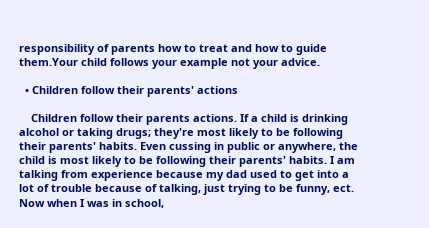responsibility of parents how to treat and how to guide them.Your child follows your example not your advice.

  • Children follow their parents' actions

    Children follow their parents actions. If a child is drinking alcohol or taking drugs; they're most likely to be following their parents' habits. Even cussing in public or anywhere, the child is most likely to be following their parents' habits. I am talking from experience because my dad used to get into a lot of trouble because of talking, just trying to be funny, ect. Now when I was in school,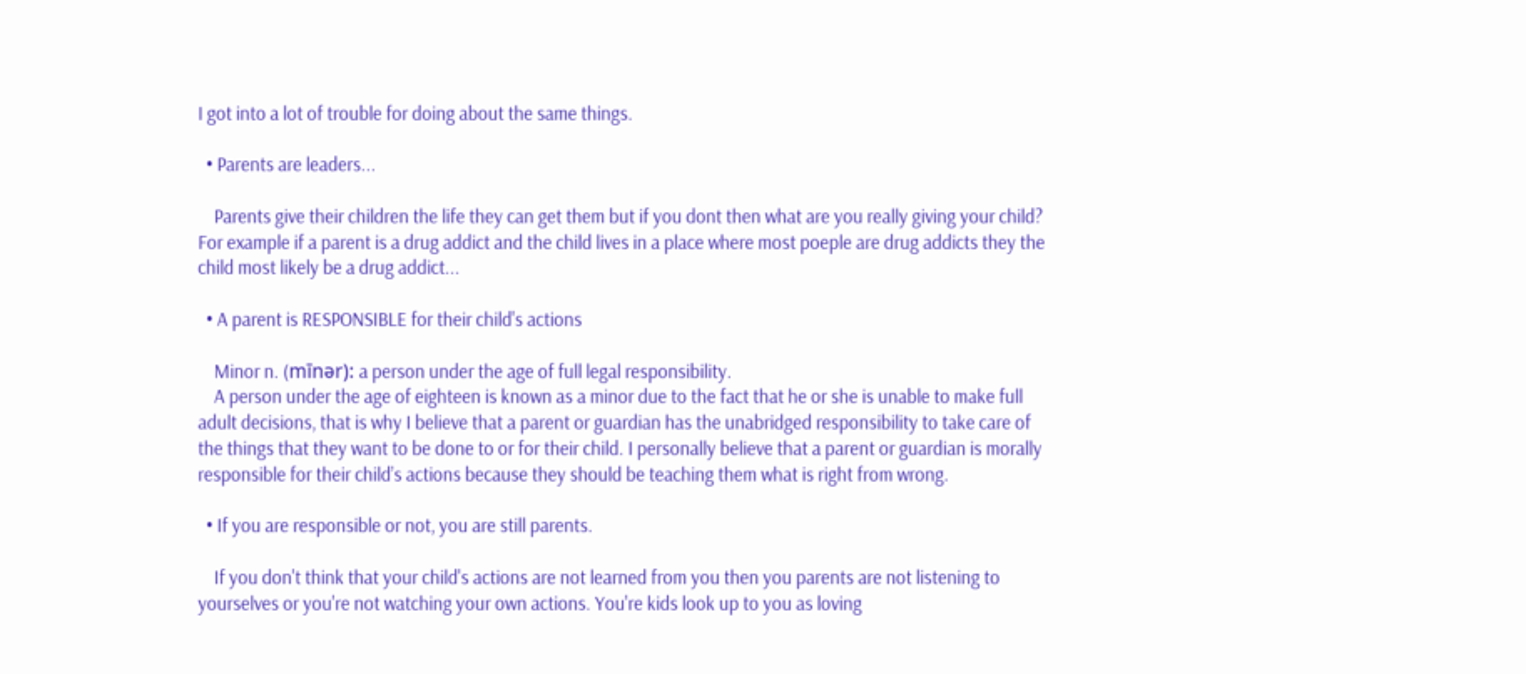I got into a lot of trouble for doing about the same things.

  • Parents are leaders...

    Parents give their children the life they can get them but if you dont then what are you really giving your child? For example if a parent is a drug addict and the child lives in a place where most poeple are drug addicts they the child most likely be a drug addict...

  • A parent is RESPONSIBLE for their child's actions

    Minor n. (mīnər): a person under the age of full legal responsibility.
    A person under the age of eighteen is known as a minor due to the fact that he or she is unable to make full adult decisions, that is why I believe that a parent or guardian has the unabridged responsibility to take care of the things that they want to be done to or for their child. I personally believe that a parent or guardian is morally responsible for their child’s actions because they should be teaching them what is right from wrong.

  • If you are responsible or not, you are still parents.

    If you don't think that your child's actions are not learned from you then you parents are not listening to yourselves or you're not watching your own actions. You're kids look up to you as loving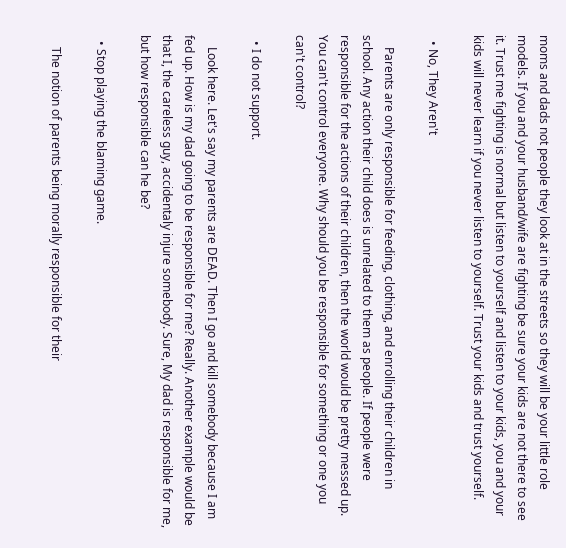moms and dads not people they look at in the streets so they will be your little role models. If you and your husband/wife are fighting be sure your kids are not there to see it. Trust me fighting is normal but listen to yourself and listen to your kids, you and your kids will never learn if you never listen to yourself. Trust your kids and trust yourself.

  • No, They Aren't

    Parents are only responsible for feeding, clothing, and enrolling their children in school. Any action their child does is unrelated to them as people. If people were responsible for the actions of their children, then the world would be pretty messed up. You can't control everyone. Why should you be responsible for something or one you can't control?

  • I do not support.

    Look here. Let's say my parents are DEAD. Then I go and kill somebody because I am fed up. How is my dad going to be responsible for me? Really. Another example would be that I, the careless guy, accidentaly injure somebody. Sure, My dad is responsible for me, but how responsible can he be?

  • Stop playing the blaming game.

    The notion of parents being morally responsible for their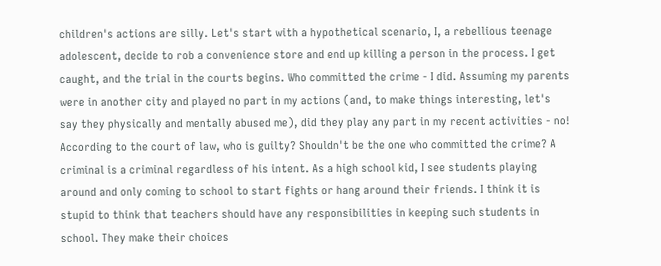children's actions are silly. Let's start with a hypothetical scenario, I, a rebellious teenage adolescent, decide to rob a convenience store and end up killing a person in the process. I get caught, and the trial in the courts begins. Who committed the crime - I did. Assuming my parents were in another city and played no part in my actions (and, to make things interesting, let's say they physically and mentally abused me), did they play any part in my recent activities - no! According to the court of law, who is guilty? Shouldn't be the one who committed the crime? A criminal is a criminal regardless of his intent. As a high school kid, I see students playing around and only coming to school to start fights or hang around their friends. I think it is stupid to think that teachers should have any responsibilities in keeping such students in school. They make their choices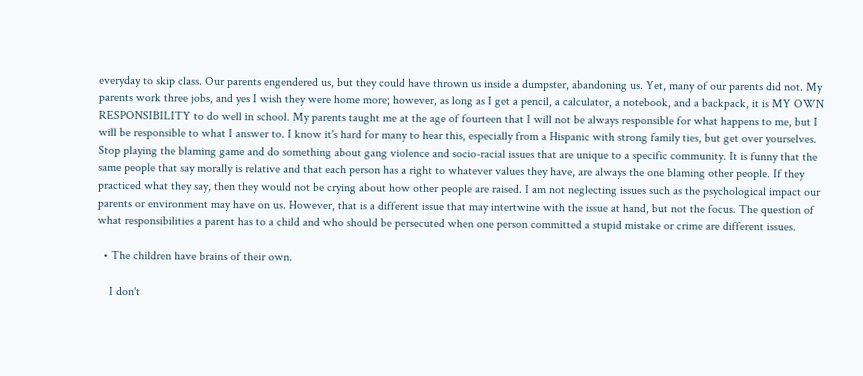everyday to skip class. Our parents engendered us, but they could have thrown us inside a dumpster, abandoning us. Yet, many of our parents did not. My parents work three jobs, and yes I wish they were home more; however, as long as I get a pencil, a calculator, a notebook, and a backpack, it is MY OWN RESPONSIBILITY to do well in school. My parents taught me at the age of fourteen that I will not be always responsible for what happens to me, but I will be responsible to what I answer to. I know it's hard for many to hear this, especially from a Hispanic with strong family ties, but get over yourselves. Stop playing the blaming game and do something about gang violence and socio-racial issues that are unique to a specific community. It is funny that the same people that say morally is relative and that each person has a right to whatever values they have, are always the one blaming other people. If they practiced what they say, then they would not be crying about how other people are raised. I am not neglecting issues such as the psychological impact our parents or environment may have on us. However, that is a different issue that may intertwine with the issue at hand, but not the focus. The question of what responsibilities a parent has to a child and who should be persecuted when one person committed a stupid mistake or crime are different issues.

  • The children have brains of their own.

    I don't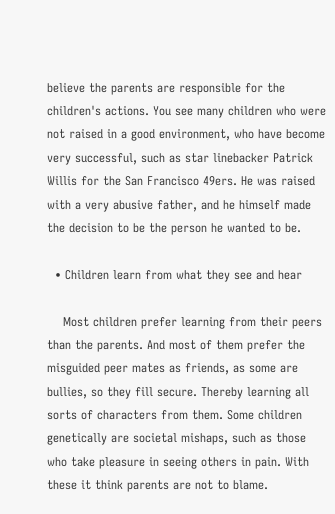believe the parents are responsible for the children's actions. You see many children who were not raised in a good environment, who have become very successful, such as star linebacker Patrick Willis for the San Francisco 49ers. He was raised with a very abusive father, and he himself made the decision to be the person he wanted to be.

  • Children learn from what they see and hear

    Most children prefer learning from their peers than the parents. And most of them prefer the misguided peer mates as friends, as some are bullies, so they fill secure. Thereby learning all sorts of characters from them. Some children genetically are societal mishaps, such as those who take pleasure in seeing others in pain. With these it think parents are not to blame.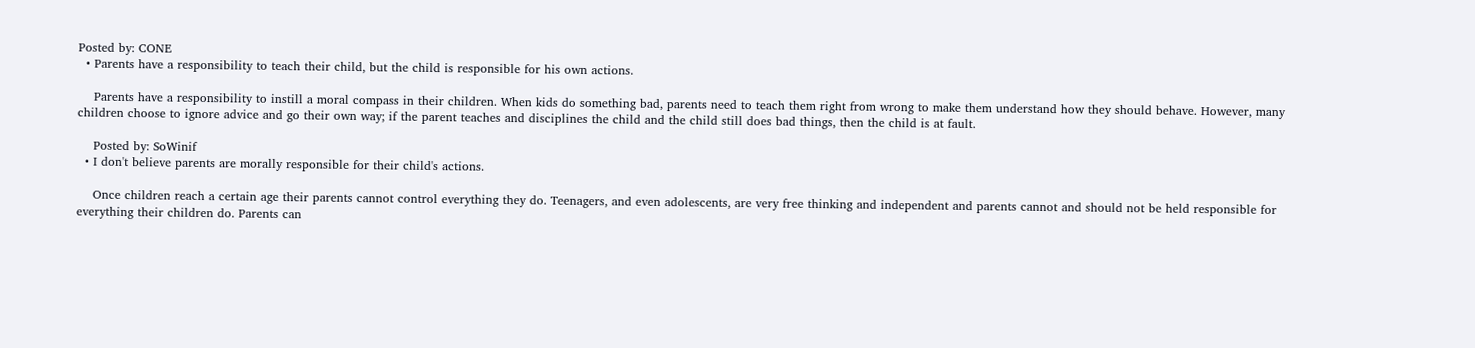Posted by: CONE
  • Parents have a responsibility to teach their child, but the child is responsible for his own actions.

    Parents have a responsibility to instill a moral compass in their children. When kids do something bad, parents need to teach them right from wrong to make them understand how they should behave. However, many children choose to ignore advice and go their own way; if the parent teaches and disciplines the child and the child still does bad things, then the child is at fault.

    Posted by: SoWinif
  • I don't believe parents are morally responsible for their child's actions.

    Once children reach a certain age their parents cannot control everything they do. Teenagers, and even adolescents, are very free thinking and independent and parents cannot and should not be held responsible for everything their children do. Parents can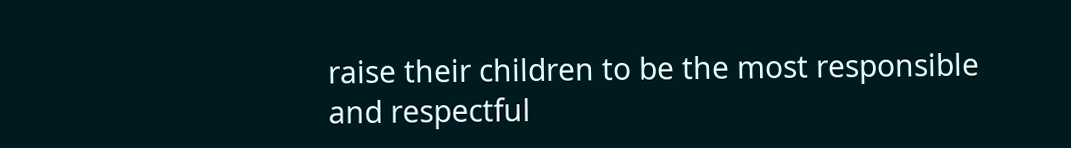raise their children to be the most responsible and respectful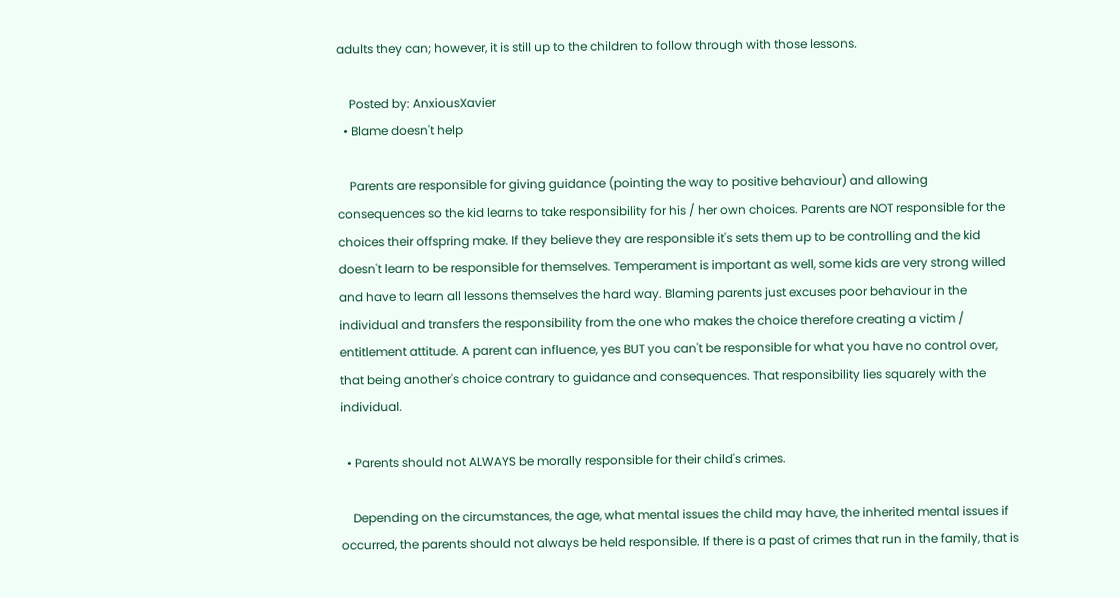adults they can; however, it is still up to the children to follow through with those lessons.

    Posted by: AnxiousXavier
  • Blame doesn't help

    Parents are responsible for giving guidance (pointing the way to positive behaviour) and allowing consequences so the kid learns to take responsibility for his / her own choices. Parents are NOT responsible for the choices their offspring make. If they believe they are responsible it's sets them up to be controlling and the kid doesn't learn to be responsible for themselves. Temperament is important as well, some kids are very strong willed and have to learn all lessons themselves the hard way. Blaming parents just excuses poor behaviour in the individual and transfers the responsibility from the one who makes the choice therefore creating a victim / entitlement attitude. A parent can influence, yes BUT you can't be responsible for what you have no control over, that being another's choice contrary to guidance and consequences. That responsibility lies squarely with the individual.

  • Parents should not ALWAYS be morally responsible for their child's crimes.

    Depending on the circumstances, the age, what mental issues the child may have, the inherited mental issues if occurred, the parents should not always be held responsible. If there is a past of crimes that run in the family, that is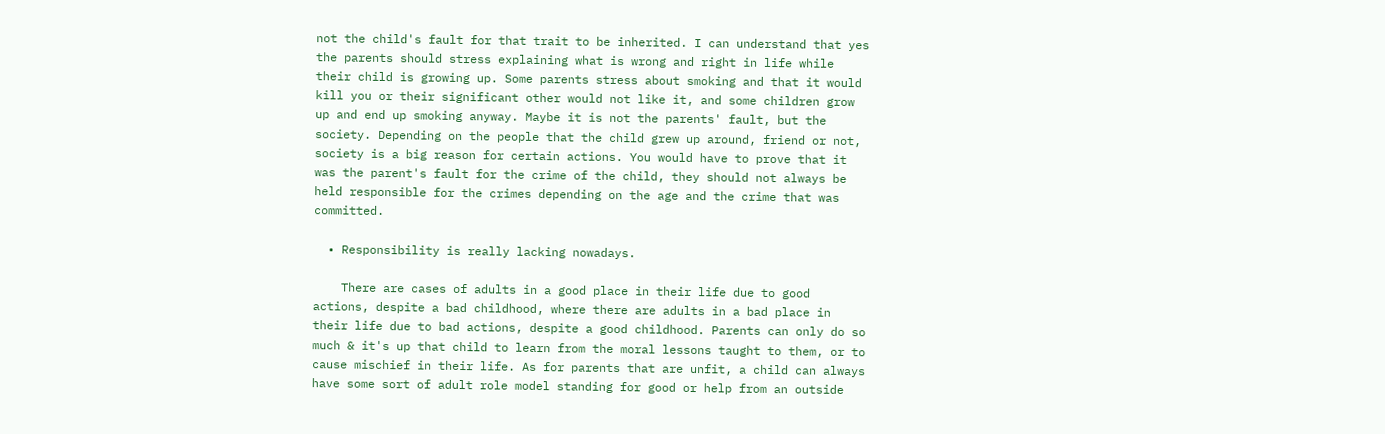not the child's fault for that trait to be inherited. I can understand that yes the parents should stress explaining what is wrong and right in life while their child is growing up. Some parents stress about smoking and that it would kill you or their significant other would not like it, and some children grow up and end up smoking anyway. Maybe it is not the parents' fault, but the society. Depending on the people that the child grew up around, friend or not, society is a big reason for certain actions. You would have to prove that it was the parent's fault for the crime of the child, they should not always be held responsible for the crimes depending on the age and the crime that was committed.

  • Responsibility is really lacking nowadays.

    There are cases of adults in a good place in their life due to good actions, despite a bad childhood, where there are adults in a bad place in their life due to bad actions, despite a good childhood. Parents can only do so much & it's up that child to learn from the moral lessons taught to them, or to cause mischief in their life. As for parents that are unfit, a child can always have some sort of adult role model standing for good or help from an outside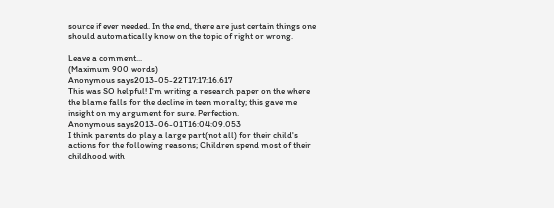source if ever needed. In the end, there are just certain things one should automatically know on the topic of right or wrong.

Leave a comment...
(Maximum 900 words)
Anonymous says2013-05-22T17:17:16.617
This was SO helpful! I'm writing a research paper on the where the blame falls for the decline in teen moralty; this gave me insight on my argument for sure. Perfection.
Anonymous says2013-06-01T16:04:09.053
I think parents do play a large part(not all) for their child's actions for the following reasons; Children spend most of their childhood with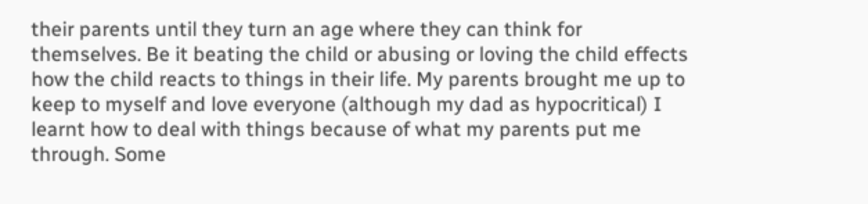their parents until they turn an age where they can think for themselves. Be it beating the child or abusing or loving the child effects how the child reacts to things in their life. My parents brought me up to keep to myself and love everyone (although my dad as hypocritical) I learnt how to deal with things because of what my parents put me through. Some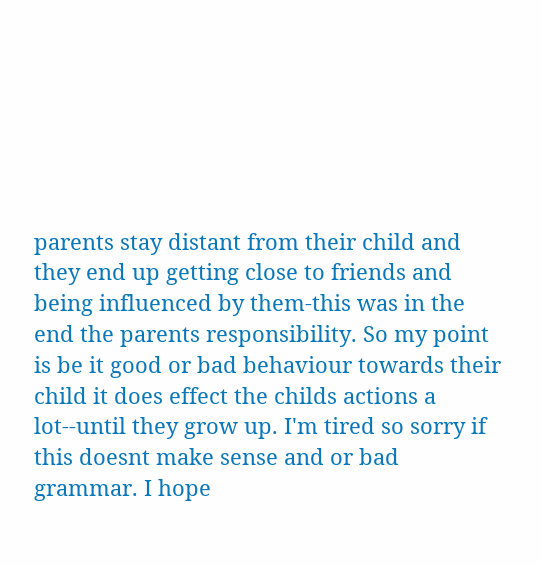parents stay distant from their child and they end up getting close to friends and being influenced by them-this was in the end the parents responsibility. So my point is be it good or bad behaviour towards their child it does effect the childs actions a lot--until they grow up. I'm tired so sorry if this doesnt make sense and or bad grammar. I hope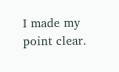I made my point clear.